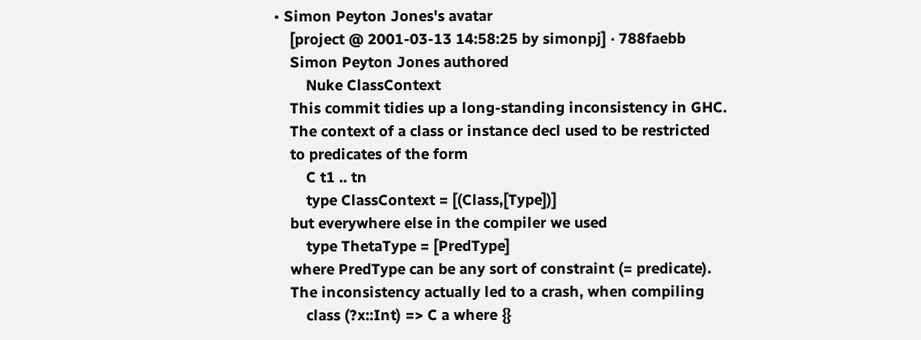• Simon Peyton Jones's avatar
    [project @ 2001-03-13 14:58:25 by simonpj] · 788faebb
    Simon Peyton Jones authored
        Nuke ClassContext
    This commit tidies up a long-standing inconsistency in GHC.
    The context of a class or instance decl used to be restricted
    to predicates of the form
        C t1 .. tn
        type ClassContext = [(Class,[Type])]
    but everywhere else in the compiler we used
        type ThetaType = [PredType]
    where PredType can be any sort of constraint (= predicate).
    The inconsistency actually led to a crash, when compiling
        class (?x::Int) => C a where {}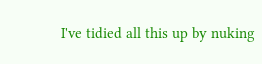I've tidied all this up by nuking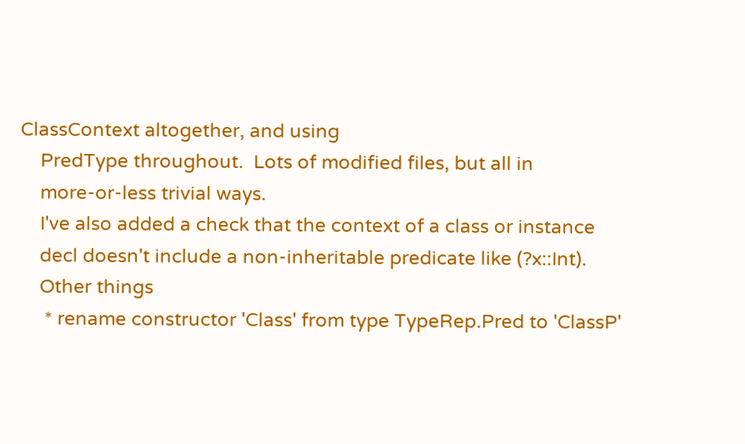ClassContext altogether, and using
    PredType throughout.  Lots of modified files, but all in
    more-or-less trivial ways.
    I've also added a check that the context of a class or instance
    decl doesn't include a non-inheritable predicate like (?x::Int).
    Other things
     * rename constructor 'Class' from type TypeRep.Pred to 'ClassP'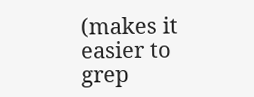(makes it easier to grep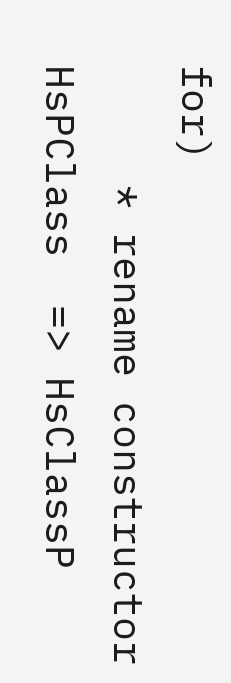for)
     * rename constructor HsPClass  => HsClassP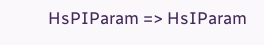HsPIParam => HsIParam